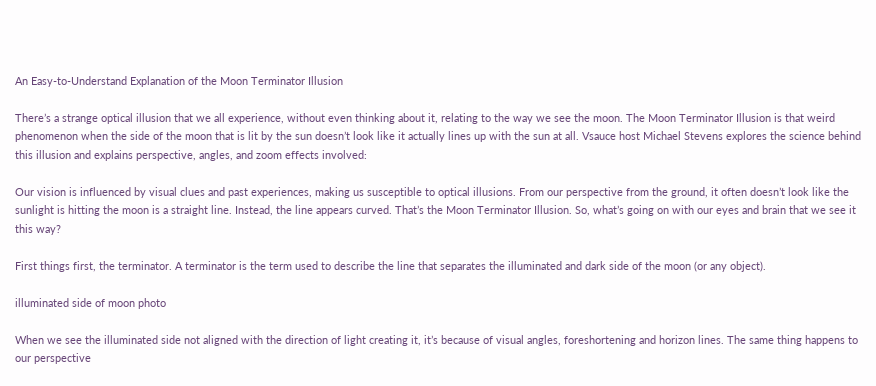An Easy-to-Understand Explanation of the Moon Terminator Illusion

There’s a strange optical illusion that we all experience, without even thinking about it, relating to the way we see the moon. The Moon Terminator Illusion is that weird phenomenon when the side of the moon that is lit by the sun doesn’t look like it actually lines up with the sun at all. Vsauce host Michael Stevens explores the science behind this illusion and explains perspective, angles, and zoom effects involved:

Our vision is influenced by visual clues and past experiences, making us susceptible to optical illusions. From our perspective from the ground, it often doesn’t look like the sunlight is hitting the moon is a straight line. Instead, the line appears curved. That’s the Moon Terminator Illusion. So, what’s going on with our eyes and brain that we see it this way?

First things first, the terminator. A terminator is the term used to describe the line that separates the illuminated and dark side of the moon (or any object).

illuminated side of moon photo

When we see the illuminated side not aligned with the direction of light creating it, it’s because of visual angles, foreshortening and horizon lines. The same thing happens to our perspective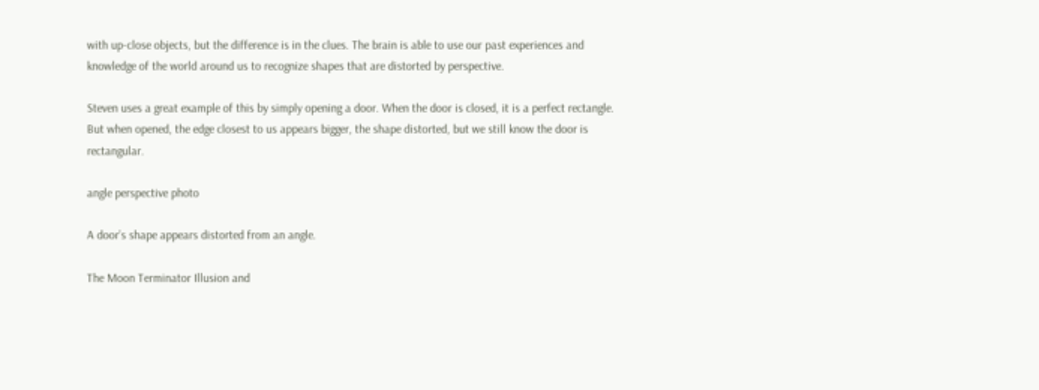with up-close objects, but the difference is in the clues. The brain is able to use our past experiences and knowledge of the world around us to recognize shapes that are distorted by perspective.

Steven uses a great example of this by simply opening a door. When the door is closed, it is a perfect rectangle. But when opened, the edge closest to us appears bigger, the shape distorted, but we still know the door is rectangular.

angle perspective photo

A door’s shape appears distorted from an angle.

The Moon Terminator Illusion and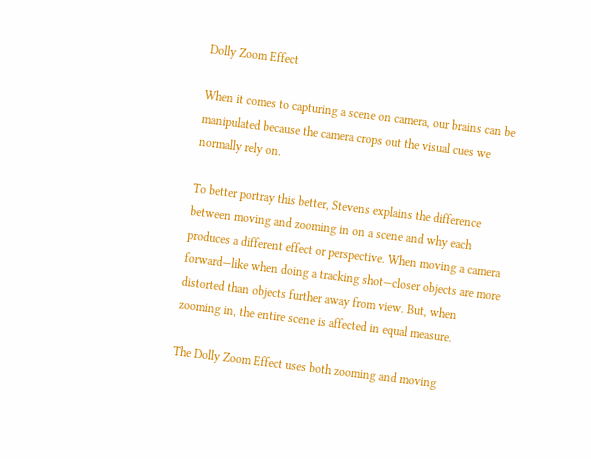Dolly Zoom Effect

When it comes to capturing a scene on camera, our brains can be manipulated because the camera crops out the visual cues we normally rely on.

To better portray this better, Stevens explains the difference between moving and zooming in on a scene and why each produces a different effect or perspective. When moving a camera forward—like when doing a tracking shot—closer objects are more distorted than objects further away from view. But, when zooming in, the entire scene is affected in equal measure.

The Dolly Zoom Effect uses both zooming and moving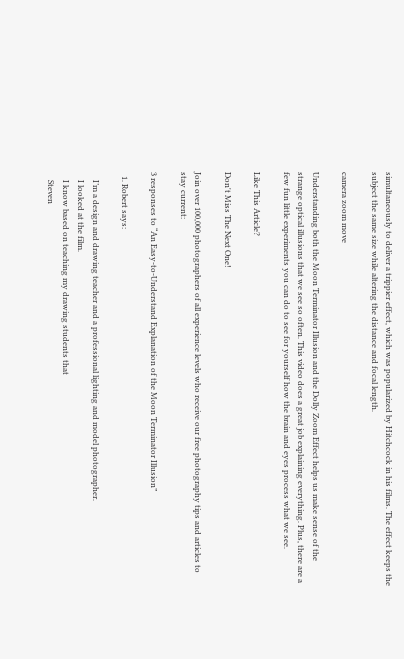simultaneously to deliver a trippier effect, which was popularized by Hitchcock in his films. The effect keeps the subject the same size while altering the distance and focal length.

camera zoom move

Understanding both the Moon Terminator Illusion and the Dolly Zoom Effect helps us make sense of the strange optical illusions that we see so often. This video does a great job explaining everything. Plus, there are a few fun little experiments you can do to see for yourself how the brain and eyes process what we see.

Like This Article?

Don't Miss The Next One!

Join over 100,000 photographers of all experience levels who receive our free photography tips and articles to stay current:

3 responses to “An Easy-to-Understand Explanation of the Moon Terminator Illusion”

  1. Robert says:

    I’m a design and drawing teacher and a professional lighting and model photographer.
    I looked at the film.
    I know based on teaching my drawing students that
    Steven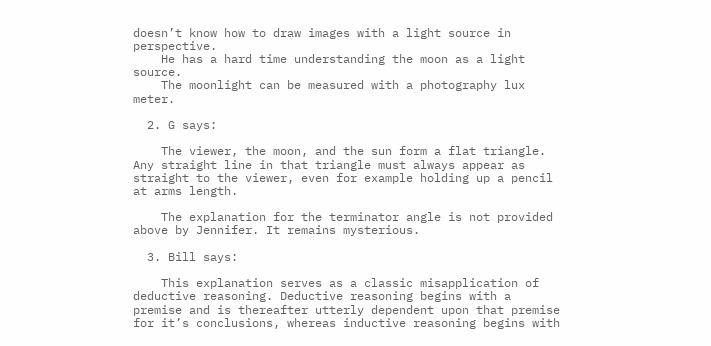doesn’t know how to draw images with a light source in perspective.
    He has a hard time understanding the moon as a light source.
    The moonlight can be measured with a photography lux meter.

  2. G says:

    The viewer, the moon, and the sun form a flat triangle. Any straight line in that triangle must always appear as straight to the viewer, even for example holding up a pencil at arms length.

    The explanation for the terminator angle is not provided above by Jennifer. It remains mysterious.

  3. Bill says:

    This explanation serves as a classic misapplication of deductive reasoning. Deductive reasoning begins with a premise and is thereafter utterly dependent upon that premise for it’s conclusions, whereas inductive reasoning begins with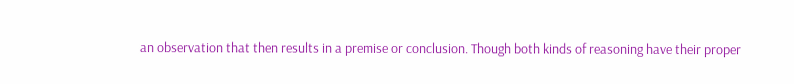an observation that then results in a premise or conclusion. Though both kinds of reasoning have their proper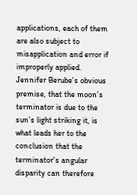applications, each of them are also subject to misapplication and error if improperly applied. Jennifer Berube’s obvious premise, that the moon’s terminator is due to the sun’s light striking it, is what leads her to the conclusion that the terminator’s angular disparity can therefore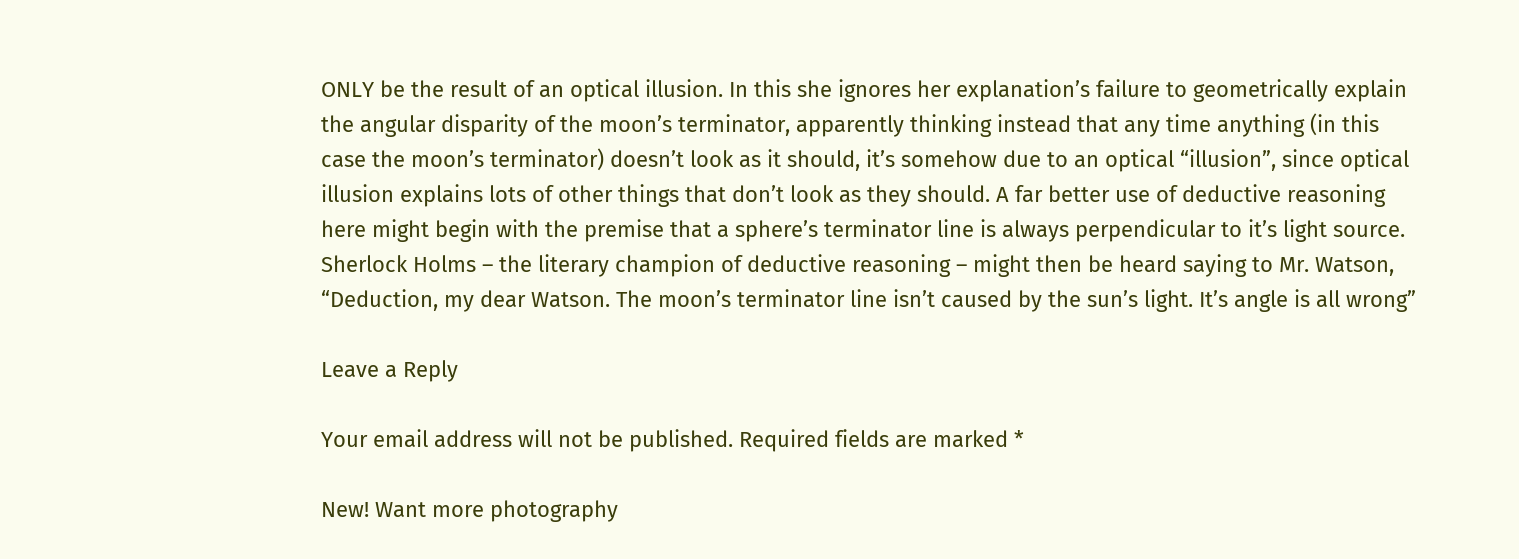ONLY be the result of an optical illusion. In this she ignores her explanation’s failure to geometrically explain the angular disparity of the moon’s terminator, apparently thinking instead that any time anything (in this case the moon’s terminator) doesn’t look as it should, it’s somehow due to an optical “illusion”, since optical illusion explains lots of other things that don’t look as they should. A far better use of deductive reasoning here might begin with the premise that a sphere’s terminator line is always perpendicular to it’s light source. Sherlock Holms – the literary champion of deductive reasoning – might then be heard saying to Mr. Watson, “Deduction, my dear Watson. The moon’s terminator line isn’t caused by the sun’s light. It’s angle is all wrong”

Leave a Reply

Your email address will not be published. Required fields are marked *

New! Want more photography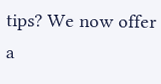tips? We now offer a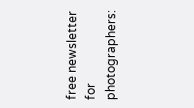free newsletter for photographers: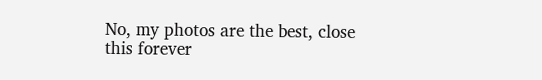No, my photos are the best, close this forever